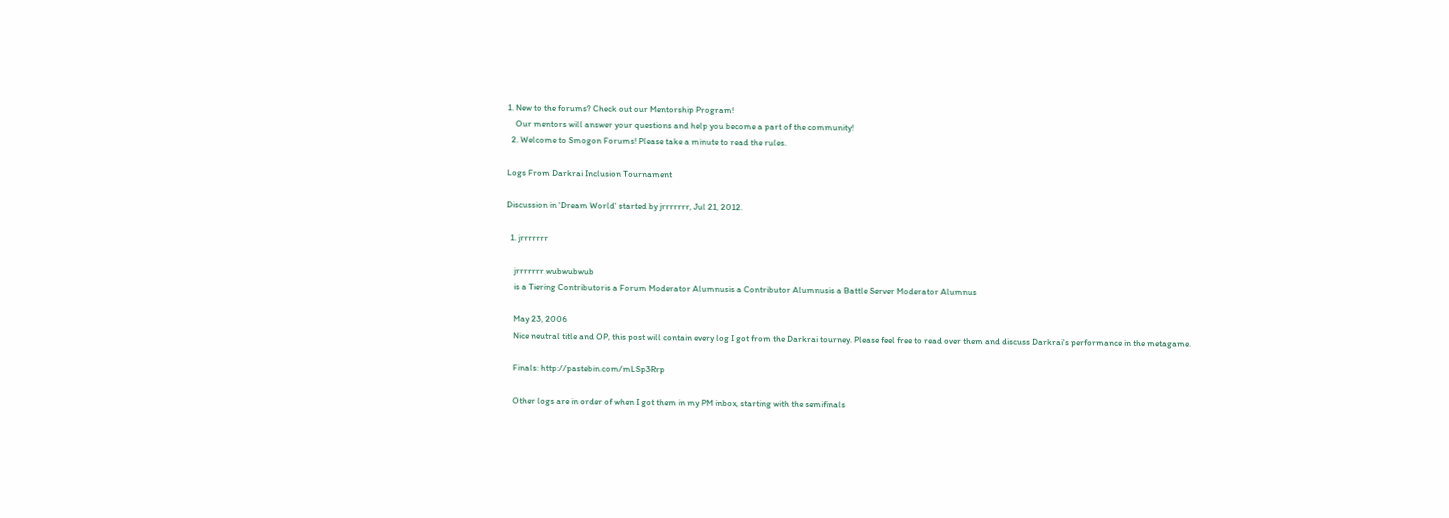1. New to the forums? Check out our Mentorship Program!
    Our mentors will answer your questions and help you become a part of the community!
  2. Welcome to Smogon Forums! Please take a minute to read the rules.

Logs From Darkrai Inclusion Tournament

Discussion in 'Dream World' started by jrrrrrrr, Jul 21, 2012.

  1. jrrrrrrr

    jrrrrrrr wubwubwub
    is a Tiering Contributoris a Forum Moderator Alumnusis a Contributor Alumnusis a Battle Server Moderator Alumnus

    May 23, 2006
    Nice neutral title and OP, this post will contain every log I got from the Darkrai tourney. Please feel free to read over them and discuss Darkrai's performance in the metagame.

    Finals: http://pastebin.com/mLSp3Rrp

    Other logs are in order of when I got them in my PM inbox, starting with the semifinals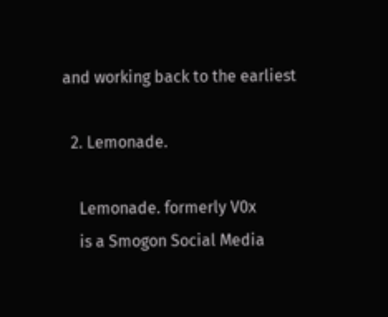and working back to the earliest

  2. Lemonade.

    Lemonade. formerly V0x
    is a Smogon Social Media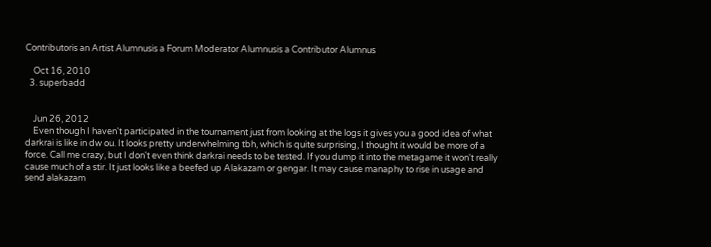Contributoris an Artist Alumnusis a Forum Moderator Alumnusis a Contributor Alumnus

    Oct 16, 2010
  3. superbadd


    Jun 26, 2012
    Even though I haven't participated in the tournament just from looking at the logs it gives you a good idea of what darkrai is like in dw ou. It looks pretty underwhelming tbh, which is quite surprising, I thought it would be more of a force. Call me crazy, but I don't even think darkrai needs to be tested. If you dump it into the metagame it won't really cause much of a stir. It just looks like a beefed up Alakazam or gengar. It may cause manaphy to rise in usage and send alakazam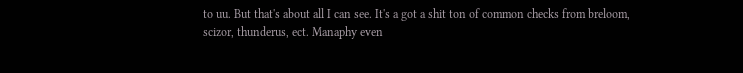to uu. But that's about all I can see. It's a got a shit ton of common checks from breloom, scizor, thunderus, ect. Manaphy even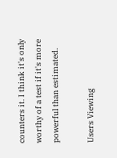counters it. I think it's only worthy of a test if it's more powerful than estimated.

Users Viewing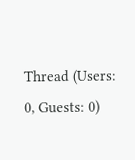Thread (Users: 0, Guests: 0)